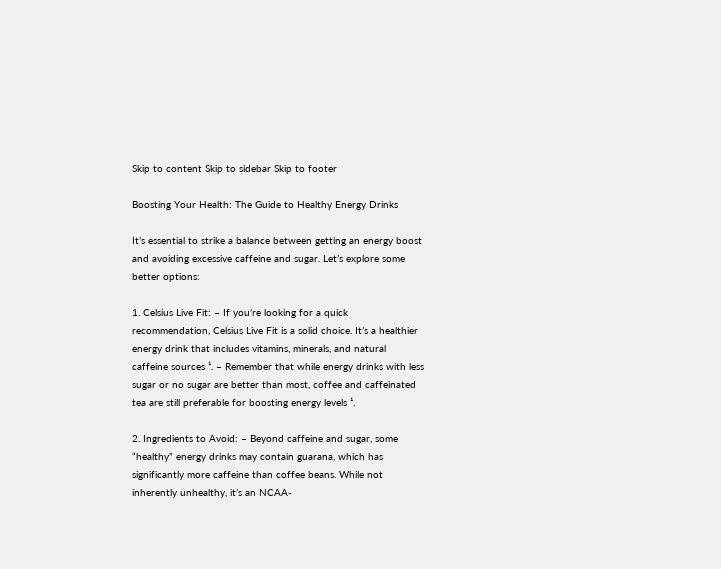Skip to content Skip to sidebar Skip to footer

Boosting Your Health: The Guide to Healthy Energy Drinks

It’s essential to strike a balance between getting an energy boost and avoiding excessive caffeine and sugar. Let’s explore some better options:

1. Celsius Live Fit: – If you’re looking for a quick recommendation, Celsius Live Fit is a solid choice. It’s a healthier energy drink that includes vitamins, minerals, and natural caffeine sources ¹. – Remember that while energy drinks with less sugar or no sugar are better than most, coffee and caffeinated tea are still preferable for boosting energy levels ¹.

2. Ingredients to Avoid: – Beyond caffeine and sugar, some “healthy” energy drinks may contain guarana, which has significantly more caffeine than coffee beans. While not inherently unhealthy, it’s an NCAA-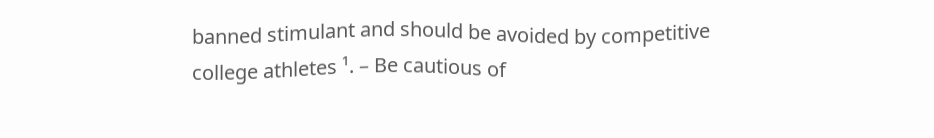banned stimulant and should be avoided by competitive college athletes ¹. – Be cautious of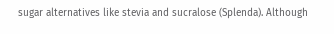sugar alternatives like stevia and sucralose (Splenda). Although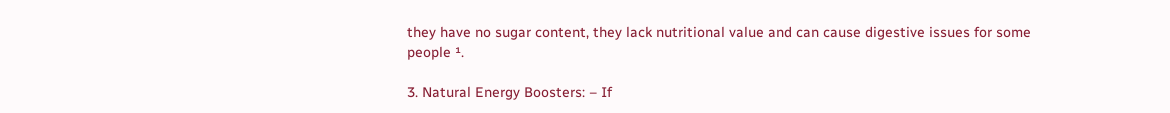they have no sugar content, they lack nutritional value and can cause digestive issues for some people ¹.

3. Natural Energy Boosters: – If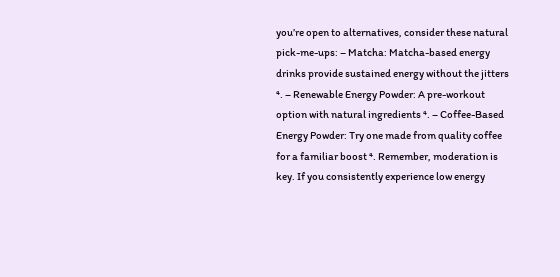you’re open to alternatives, consider these natural pick-me-ups: – Matcha: Matcha-based energy drinks provide sustained energy without the jitters ⁴. – Renewable Energy Powder: A pre-workout option with natural ingredients ⁴. – Coffee-Based Energy Powder: Try one made from quality coffee for a familiar boost ⁴. Remember, moderation is key. If you consistently experience low energy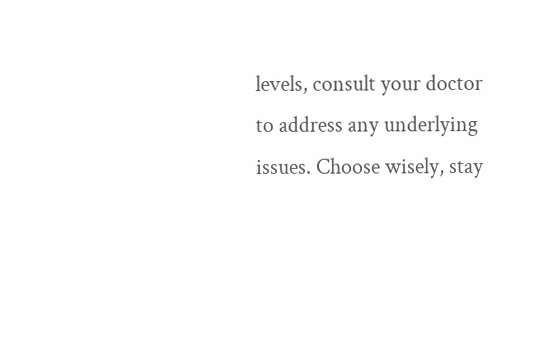levels, consult your doctor to address any underlying issues. Choose wisely, stay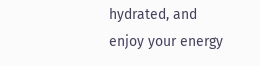hydrated, and enjoy your energy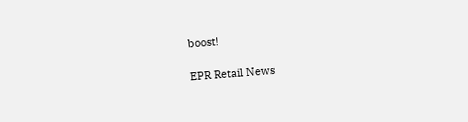boost!

EPR Retail News